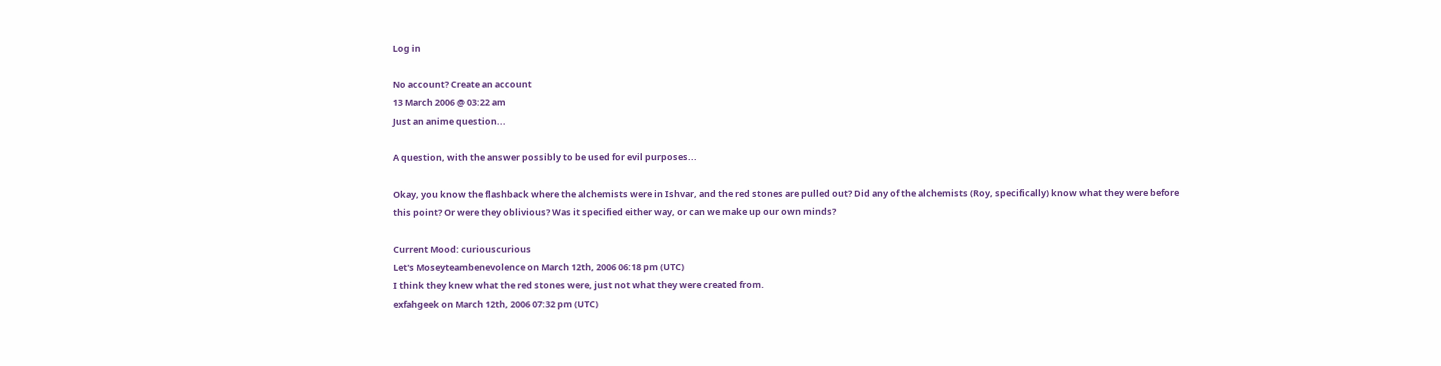Log in

No account? Create an account
13 March 2006 @ 03:22 am
Just an anime question...

A question, with the answer possibly to be used for evil purposes...

Okay, you know the flashback where the alchemists were in Ishvar, and the red stones are pulled out? Did any of the alchemists (Roy, specifically) know what they were before this point? Or were they oblivious? Was it specified either way, or can we make up our own minds?

Current Mood: curiouscurious
Let's Moseyteambenevolence on March 12th, 2006 06:18 pm (UTC)
I think they knew what the red stones were, just not what they were created from.
exfahgeek on March 12th, 2006 07:32 pm (UTC)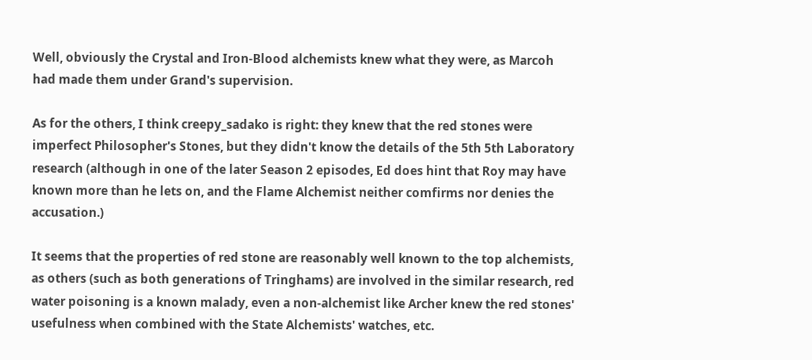Well, obviously the Crystal and Iron-Blood alchemists knew what they were, as Marcoh had made them under Grand's supervision.

As for the others, I think creepy_sadako is right: they knew that the red stones were imperfect Philosopher's Stones, but they didn't know the details of the 5th 5th Laboratory research (although in one of the later Season 2 episodes, Ed does hint that Roy may have known more than he lets on, and the Flame Alchemist neither comfirms nor denies the accusation.)

It seems that the properties of red stone are reasonably well known to the top alchemists, as others (such as both generations of Tringhams) are involved in the similar research, red water poisoning is a known malady, even a non-alchemist like Archer knew the red stones' usefulness when combined with the State Alchemists' watches, etc.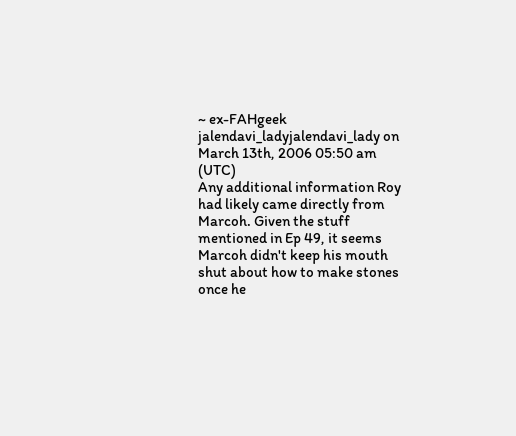~ ex-FAHgeek
jalendavi_ladyjalendavi_lady on March 13th, 2006 05:50 am (UTC)
Any additional information Roy had likely came directly from Marcoh. Given the stuff mentioned in Ep 49, it seems Marcoh didn't keep his mouth shut about how to make stones once he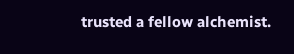trusted a fellow alchemist.